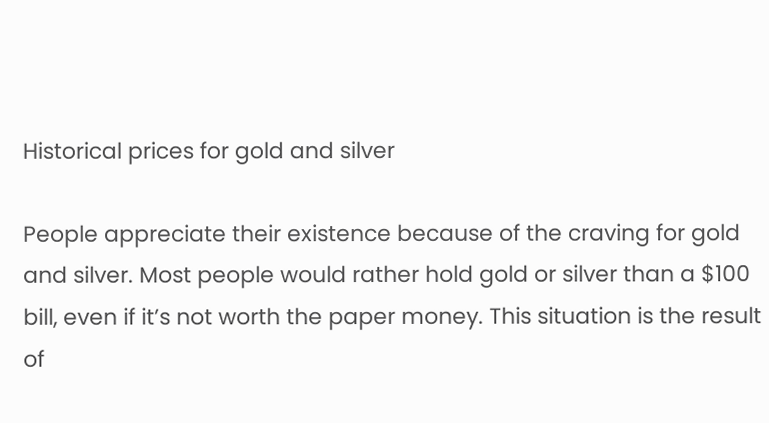Historical prices for gold and silver

People appreciate their existence because of the craving for gold and silver. Most people would rather hold gold or silver than a $100 bill, even if it’s not worth the paper money. This situation is the result of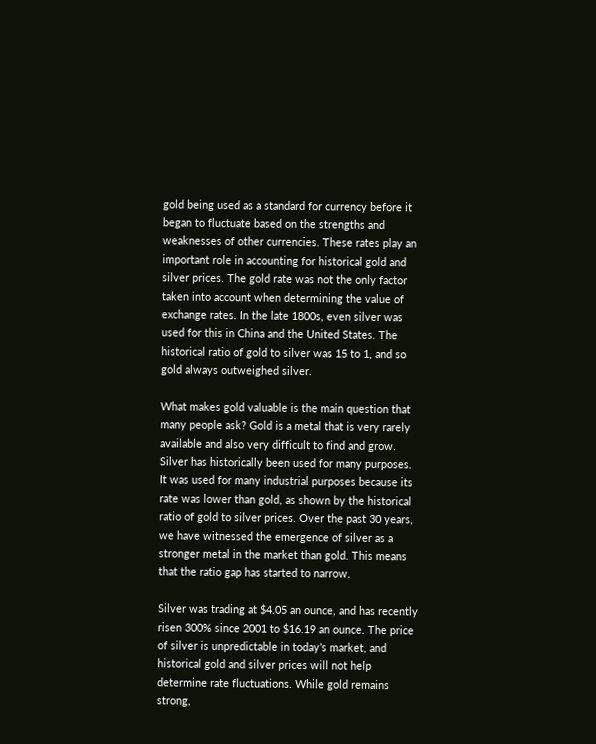gold being used as a standard for currency before it began to fluctuate based on the strengths and weaknesses of other currencies. These rates play an important role in accounting for historical gold and silver prices. The gold rate was not the only factor taken into account when determining the value of exchange rates. In the late 1800s, even silver was used for this in China and the United States. The historical ratio of gold to silver was 15 to 1, and so gold always outweighed silver.

What makes gold valuable is the main question that many people ask? Gold is a metal that is very rarely available and also very difficult to find and grow. Silver has historically been used for many purposes. It was used for many industrial purposes because its rate was lower than gold, as shown by the historical ratio of gold to silver prices. Over the past 30 years, we have witnessed the emergence of silver as a stronger metal in the market than gold. This means that the ratio gap has started to narrow.

Silver was trading at $4.05 an ounce, and has recently risen 300% since 2001 to $16.19 an ounce. The price of silver is unpredictable in today’s market, and historical gold and silver prices will not help determine rate fluctuations. While gold remains strong,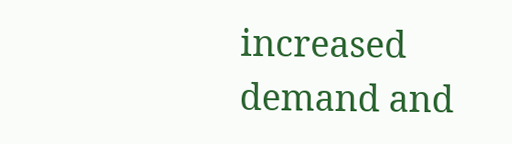increased demand and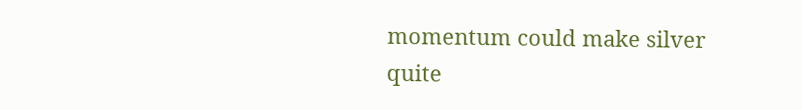momentum could make silver quite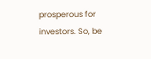prosperous for investors. So, be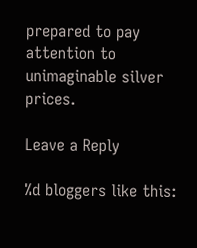prepared to pay attention to unimaginable silver prices.

Leave a Reply

%d bloggers like this: